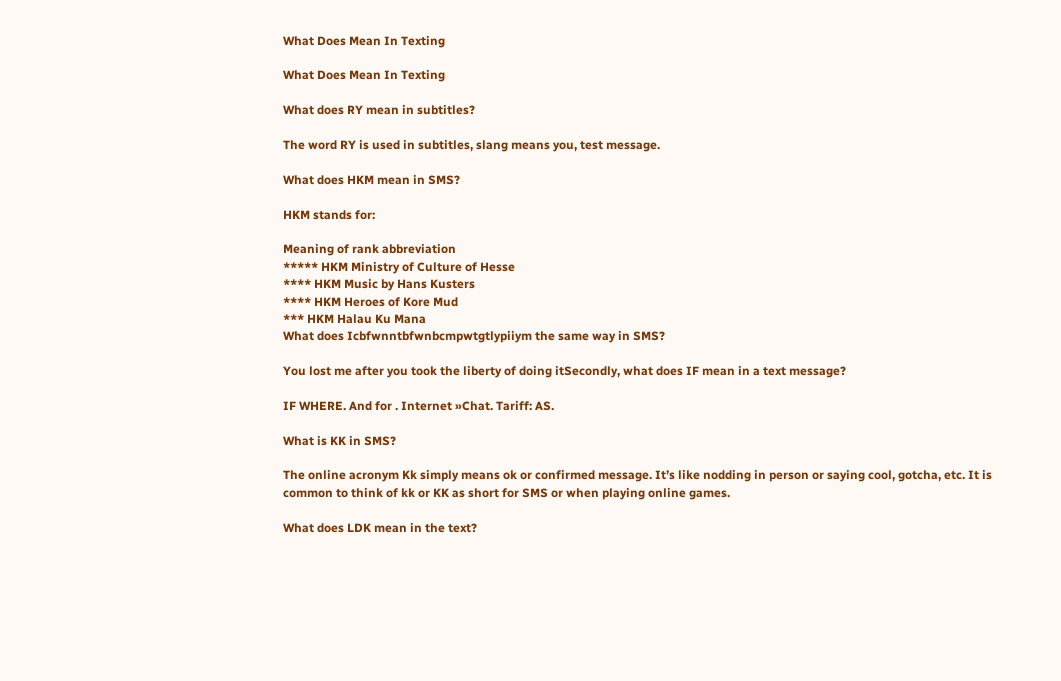What Does Mean In Texting

What Does Mean In Texting

What does RY mean in subtitles?

The word RY is used in subtitles, slang means you, test message.

What does HKM mean in SMS?

HKM stands for:

Meaning of rank abbreviation
***** HKM Ministry of Culture of Hesse
**** HKM Music by Hans Kusters
**** HKM Heroes of Kore Mud
*** HKM Halau Ku Mana
What does Icbfwnntbfwnbcmpwtgtlypiiym the same way in SMS?

You lost me after you took the liberty of doing itSecondly, what does IF mean in a text message?

IF WHERE. And for . Internet »Chat. Tariff: AS.

What is KK in SMS?

The online acronym Kk simply means ok or confirmed message. It’s like nodding in person or saying cool, gotcha, etc. It is common to think of kk or KK as short for SMS or when playing online games.

What does LDK mean in the text?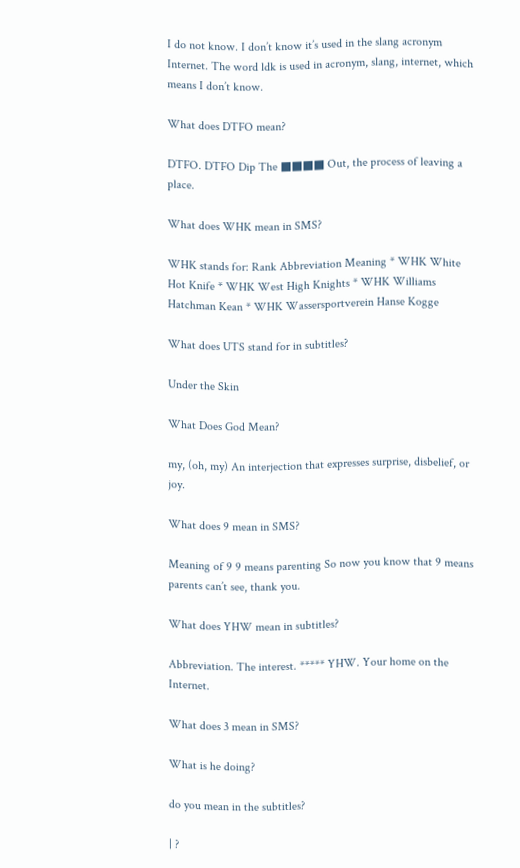I do not know. I don’t know it’s used in the slang acronym Internet. The word ldk is used in acronym, slang, internet, which means I don’t know.

What does DTFO mean?

DTFO. DTFO Dip The ■■■■ Out, the process of leaving a place.

What does WHK mean in SMS?

WHK stands for: Rank Abbreviation Meaning * WHK White Hot Knife * WHK West High Knights * WHK Williams Hatchman Kean * WHK Wassersportverein Hanse Kogge

What does UTS stand for in subtitles?

Under the Skin

What Does God Mean?

my, (oh, my) An interjection that expresses surprise, disbelief, or joy.

What does 9 mean in SMS?

Meaning of 9 9 means parenting So now you know that 9 means parents can’t see, thank you.

What does YHW mean in subtitles?

Abbreviation. The interest. ***** YHW. Your home on the Internet.

What does 3 mean in SMS?

What is he doing?

do you mean in the subtitles?

| ?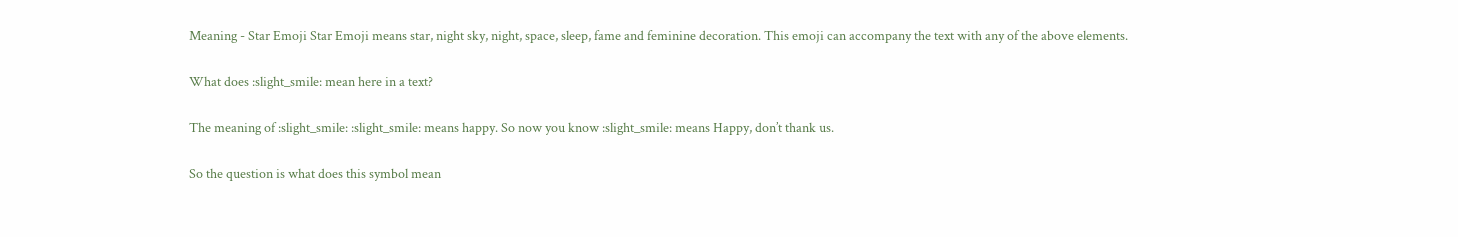Meaning - Star Emoji Star Emoji means star, night sky, night, space, sleep, fame and feminine decoration. This emoji can accompany the text with any of the above elements.

What does :slight_smile: mean here in a text?

The meaning of :slight_smile: :slight_smile: means happy. So now you know :slight_smile: means Happy, don’t thank us.

So the question is what does this symbol mean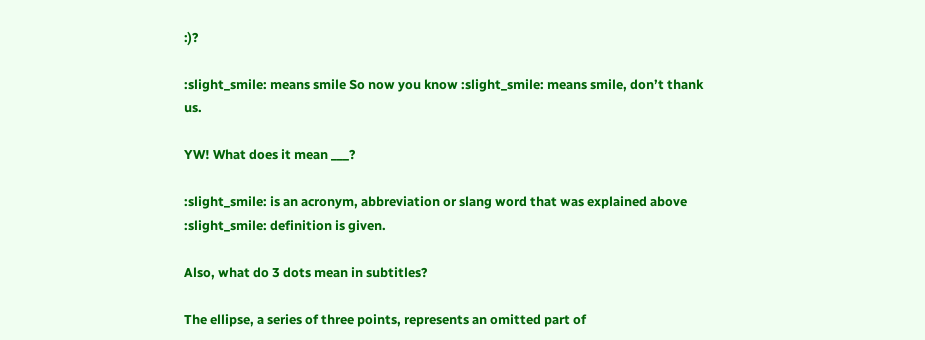:)?

:slight_smile: means smile So now you know :slight_smile: means smile, don’t thank us.

YW! What does it mean ___?

:slight_smile: is an acronym, abbreviation or slang word that was explained above :slight_smile: definition is given.

Also, what do 3 dots mean in subtitles?

The ellipse, a series of three points, represents an omitted part of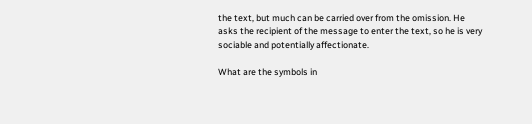the text, but much can be carried over from the omission. He asks the recipient of the message to enter the text, so he is very sociable and potentially affectionate.

What are the symbols in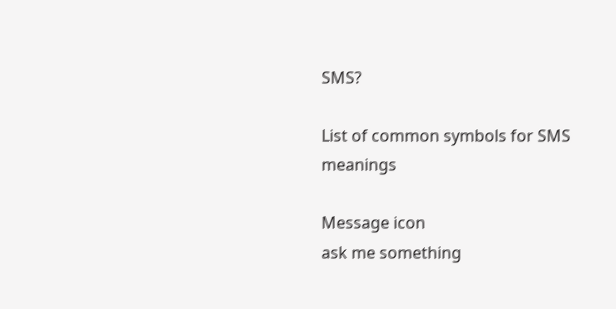SMS?

List of common symbols for SMS meanings

Message icon
ask me something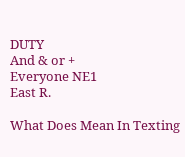DUTY
And & or +
Everyone NE1
East R.

What Does Mean In Texting